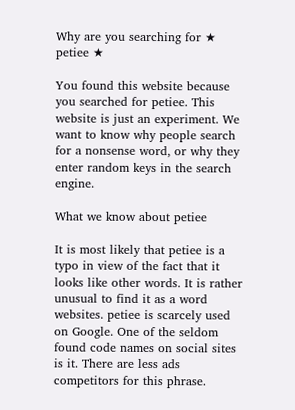Why are you searching for ★ petiee ★

You found this website because you searched for petiee. This website is just an experiment. We want to know why people search for a nonsense word, or why they enter random keys in the search engine.

What we know about petiee

It is most likely that petiee is a typo in view of the fact that it looks like other words. It is rather unusual to find it as a word websites. petiee is scarcely used on Google. One of the seldom found code names on social sites is it. There are less ads competitors for this phrase.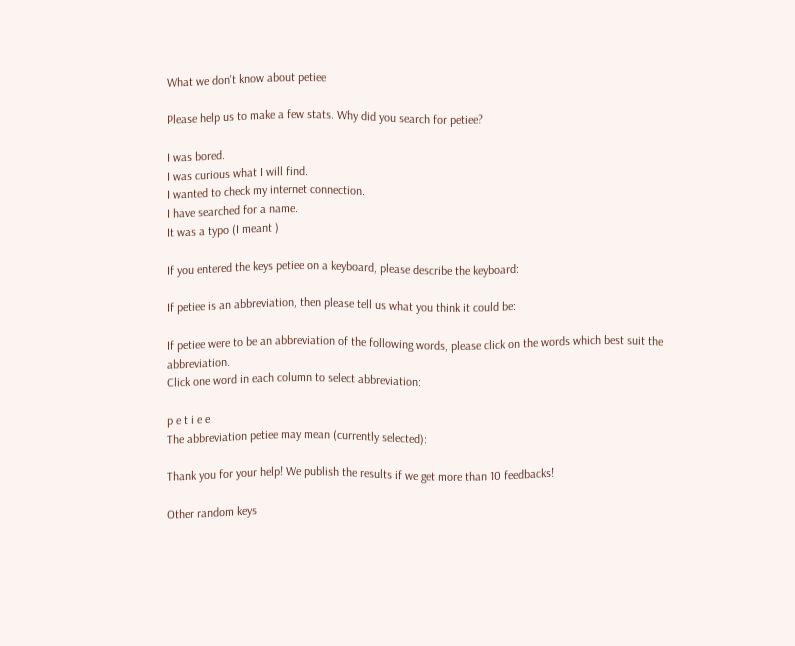What we don't know about petiee

Please help us to make a few stats. Why did you search for petiee?

I was bored.
I was curious what I will find.
I wanted to check my internet connection.
I have searched for a name.
It was a typo (I meant )

If you entered the keys petiee on a keyboard, please describe the keyboard:

If petiee is an abbreviation, then please tell us what you think it could be:

If petiee were to be an abbreviation of the following words, please click on the words which best suit the abbreviation.
Click one word in each column to select abbreviation:

p e t i e e
The abbreviation petiee may mean (currently selected):

Thank you for your help! We publish the results if we get more than 10 feedbacks!

Other random keys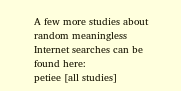A few more studies about random meaningless Internet searches can be found here:
petiee [all studies]